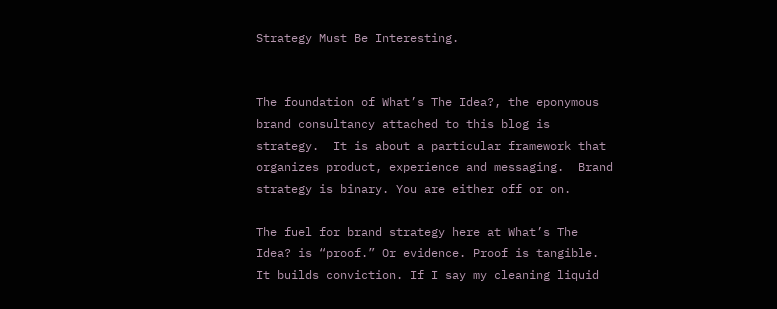Strategy Must Be Interesting.


The foundation of What’s The Idea?, the eponymous brand consultancy attached to this blog is strategy.  It is about a particular framework that organizes product, experience and messaging.  Brand strategy is binary. You are either off or on.

The fuel for brand strategy here at What’s The Idea? is “proof.” Or evidence. Proof is tangible. It builds conviction. If I say my cleaning liquid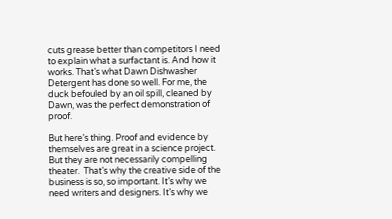cuts grease better than competitors I need to explain what a surfactant is. And how it works. That’s what Dawn Dishwasher Detergent has done so well. For me, the duck befouled by an oil spill, cleaned by Dawn, was the perfect demonstration of proof.

But here’s thing. Proof and evidence by themselves are great in a science project. But they are not necessarily compelling theater.  That’s why the creative side of the business is so, so important. It’s why we need writers and designers. It’s why we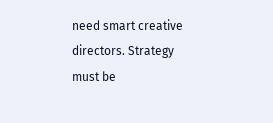need smart creative directors. Strategy must be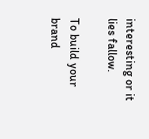interesting or it lies fallow.

To build your brand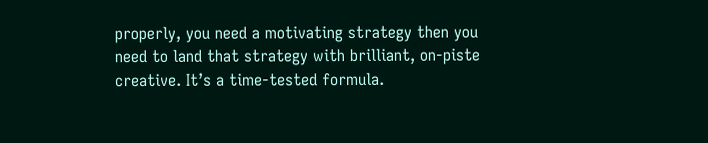properly, you need a motivating strategy then you need to land that strategy with brilliant, on-piste creative. It’s a time-tested formula.